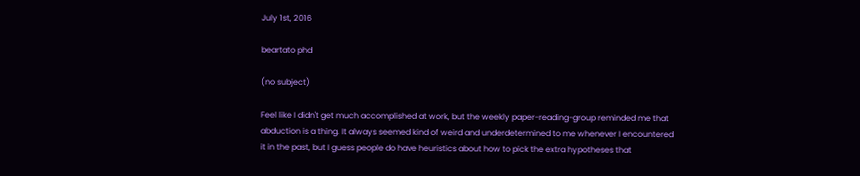July 1st, 2016

beartato phd

(no subject)

Feel like I didn't get much accomplished at work, but the weekly paper-reading-group reminded me that abduction is a thing. It always seemed kind of weird and underdetermined to me whenever I encountered it in the past, but I guess people do have heuristics about how to pick the extra hypotheses that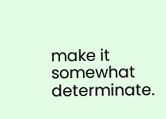make it somewhat determinate.